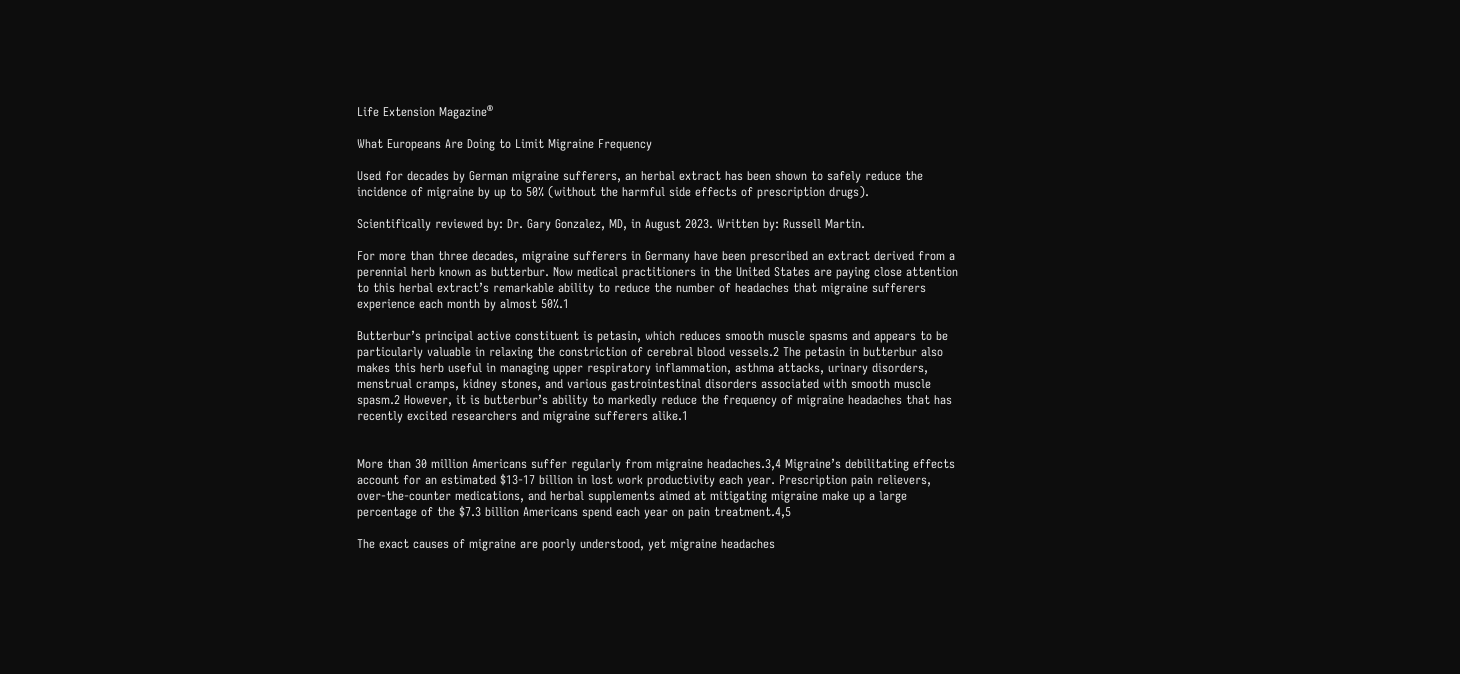Life Extension Magazine®

What Europeans Are Doing to Limit Migraine Frequency

Used for decades by German migraine sufferers, an herbal extract has been shown to safely reduce the incidence of migraine by up to 50% (without the harmful side effects of prescription drugs).

Scientifically reviewed by: Dr. Gary Gonzalez, MD, in August 2023. Written by: Russell Martin.

For more than three decades, migraine sufferers in Germany have been prescribed an extract derived from a perennial herb known as butterbur. Now medical practitioners in the United States are paying close attention to this herbal extract’s remarkable ability to reduce the number of headaches that migraine sufferers experience each month by almost 50%.1

Butterbur’s principal active constituent is petasin, which reduces smooth muscle spasms and appears to be particularly valuable in relaxing the constriction of cerebral blood vessels.2 The petasin in butterbur also makes this herb useful in managing upper respiratory inflammation, asthma attacks, urinary disorders, menstrual cramps, kidney stones, and various gastrointestinal disorders associated with smooth muscle spasm.2 However, it is butterbur’s ability to markedly reduce the frequency of migraine headaches that has recently excited researchers and migraine sufferers alike.1


More than 30 million Americans suffer regularly from migraine headaches.3,4 Migraine’s debilitating effects account for an estimated $13-17 billion in lost work productivity each year. Prescription pain relievers, over-the-counter medications, and herbal supplements aimed at mitigating migraine make up a large percentage of the $7.3 billion Americans spend each year on pain treatment.4,5

The exact causes of migraine are poorly understood, yet migraine headaches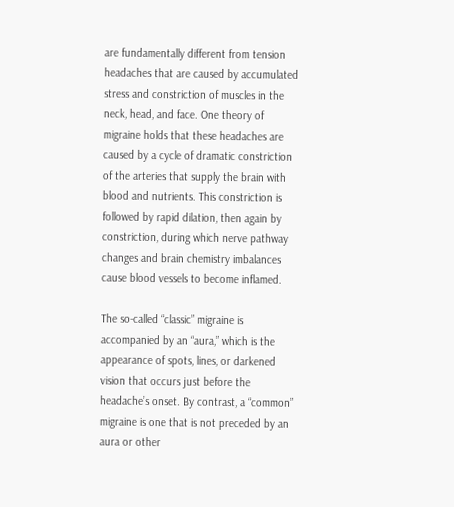are fundamentally different from tension headaches that are caused by accumulated stress and constriction of muscles in the neck, head, and face. One theory of migraine holds that these headaches are caused by a cycle of dramatic constriction of the arteries that supply the brain with blood and nutrients. This constriction is followed by rapid dilation, then again by constriction, during which nerve pathway changes and brain chemistry imbalances cause blood vessels to become inflamed.

The so-called “classic” migraine is accompanied by an “aura,” which is the appearance of spots, lines, or darkened vision that occurs just before the headache’s onset. By contrast, a “common” migraine is one that is not preceded by an aura or other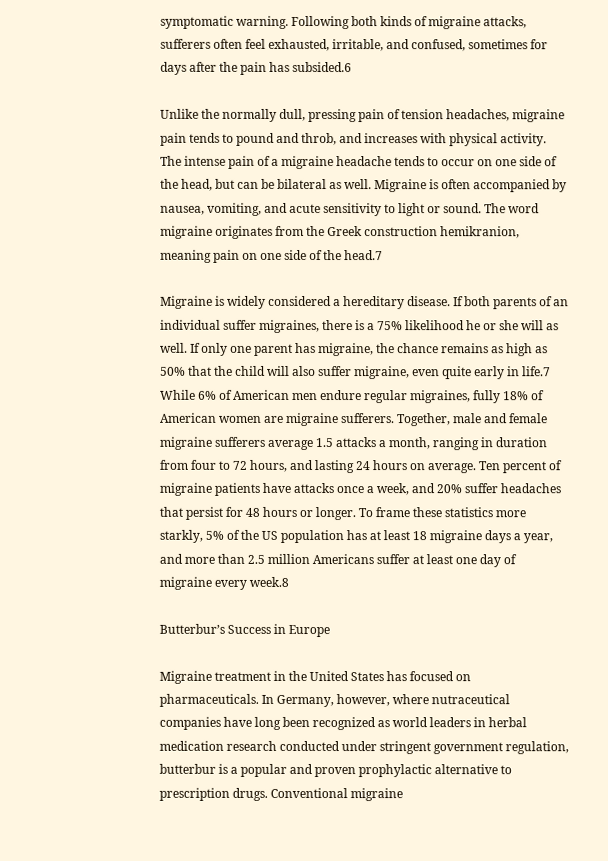symptomatic warning. Following both kinds of migraine attacks, sufferers often feel exhausted, irritable, and confused, sometimes for days after the pain has subsided.6

Unlike the normally dull, pressing pain of tension headaches, migraine pain tends to pound and throb, and increases with physical activity. The intense pain of a migraine headache tends to occur on one side of the head, but can be bilateral as well. Migraine is often accompanied by nausea, vomiting, and acute sensitivity to light or sound. The word migraine originates from the Greek construction hemikranion, meaning pain on one side of the head.7

Migraine is widely considered a hereditary disease. If both parents of an individual suffer migraines, there is a 75% likelihood he or she will as well. If only one parent has migraine, the chance remains as high as 50% that the child will also suffer migraine, even quite early in life.7 While 6% of American men endure regular migraines, fully 18% of American women are migraine sufferers. Together, male and female migraine sufferers average 1.5 attacks a month, ranging in duration from four to 72 hours, and lasting 24 hours on average. Ten percent of migraine patients have attacks once a week, and 20% suffer headaches that persist for 48 hours or longer. To frame these statistics more starkly, 5% of the US population has at least 18 migraine days a year, and more than 2.5 million Americans suffer at least one day of migraine every week.8

Butterbur’s Success in Europe

Migraine treatment in the United States has focused on pharmaceuticals. In Germany, however, where nutraceutical companies have long been recognized as world leaders in herbal medication research conducted under stringent government regulation, butterbur is a popular and proven prophylactic alternative to prescription drugs. Conventional migraine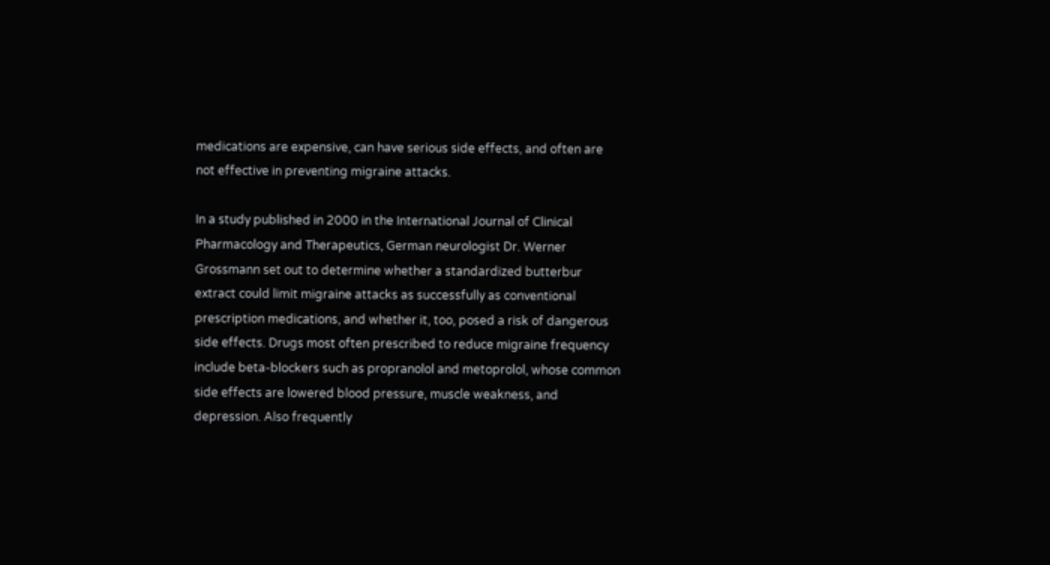medications are expensive, can have serious side effects, and often are not effective in preventing migraine attacks.

In a study published in 2000 in the International Journal of Clinical Pharmacology and Therapeutics, German neurologist Dr. Werner Grossmann set out to determine whether a standardized butterbur extract could limit migraine attacks as successfully as conventional prescription medications, and whether it, too, posed a risk of dangerous side effects. Drugs most often prescribed to reduce migraine frequency include beta-blockers such as propranolol and metoprolol, whose common side effects are lowered blood pressure, muscle weakness, and depression. Also frequently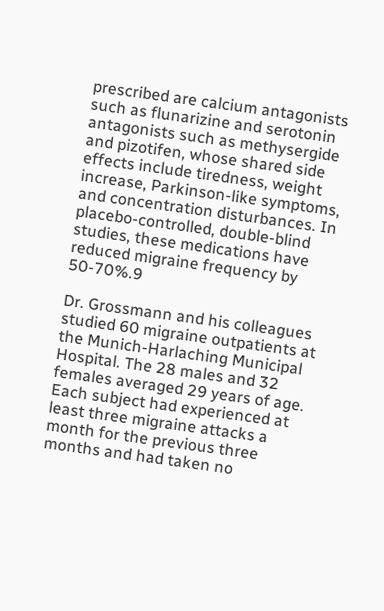prescribed are calcium antagonists such as flunarizine and serotonin antagonists such as methysergide and pizotifen, whose shared side effects include tiredness, weight increase, Parkinson-like symptoms, and concentration disturbances. In placebo-controlled, double-blind studies, these medications have reduced migraine frequency by 50-70%.9

Dr. Grossmann and his colleagues studied 60 migraine outpatients at the Munich-Harlaching Municipal Hospital. The 28 males and 32 females averaged 29 years of age. Each subject had experienced at least three migraine attacks a month for the previous three months and had taken no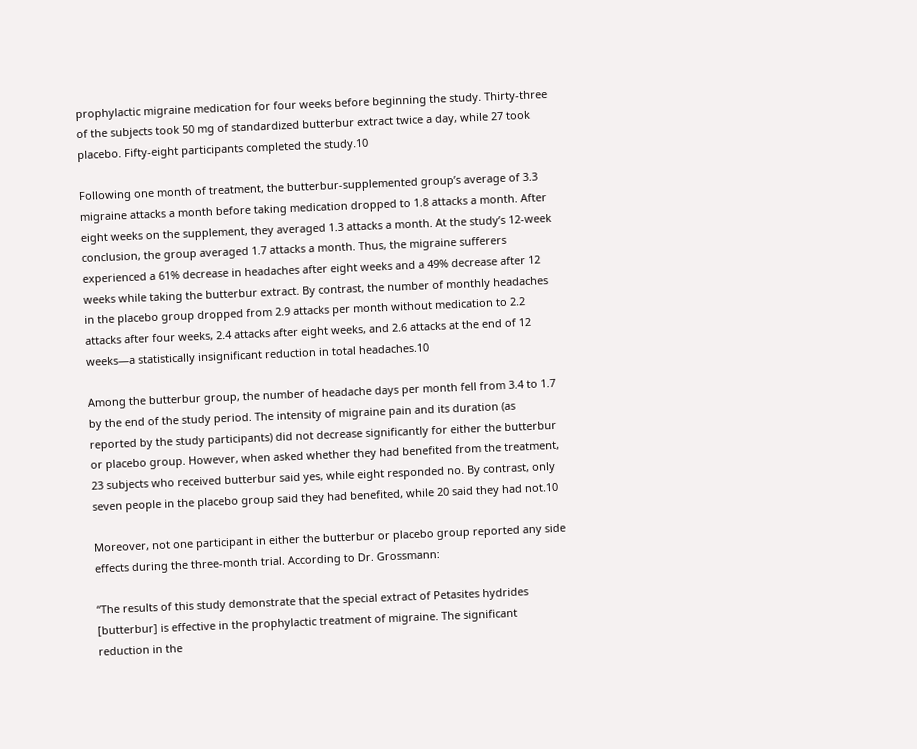prophylactic migraine medication for four weeks before beginning the study. Thirty-three of the subjects took 50 mg of standardized butterbur extract twice a day, while 27 took placebo. Fifty-eight participants completed the study.10

Following one month of treatment, the butterbur-supplemented group’s average of 3.3 migraine attacks a month before taking medication dropped to 1.8 attacks a month. After eight weeks on the supplement, they averaged 1.3 attacks a month. At the study’s 12-week conclusion, the group averaged 1.7 attacks a month. Thus, the migraine sufferers experienced a 61% decrease in headaches after eight weeks and a 49% decrease after 12 weeks while taking the butterbur extract. By contrast, the number of monthly headaches in the placebo group dropped from 2.9 attacks per month without medication to 2.2 attacks after four weeks, 2.4 attacks after eight weeks, and 2.6 attacks at the end of 12 weeks—a statistically insignificant reduction in total headaches.10

Among the butterbur group, the number of headache days per month fell from 3.4 to 1.7 by the end of the study period. The intensity of migraine pain and its duration (as reported by the study participants) did not decrease significantly for either the butterbur or placebo group. However, when asked whether they had benefited from the treatment, 23 subjects who received butterbur said yes, while eight responded no. By contrast, only seven people in the placebo group said they had benefited, while 20 said they had not.10

Moreover, not one participant in either the butterbur or placebo group reported any side effects during the three-month trial. According to Dr. Grossmann:

“The results of this study demonstrate that the special extract of Petasites hydrides [butterbur] is effective in the prophylactic treatment of migraine. The significant reduction in the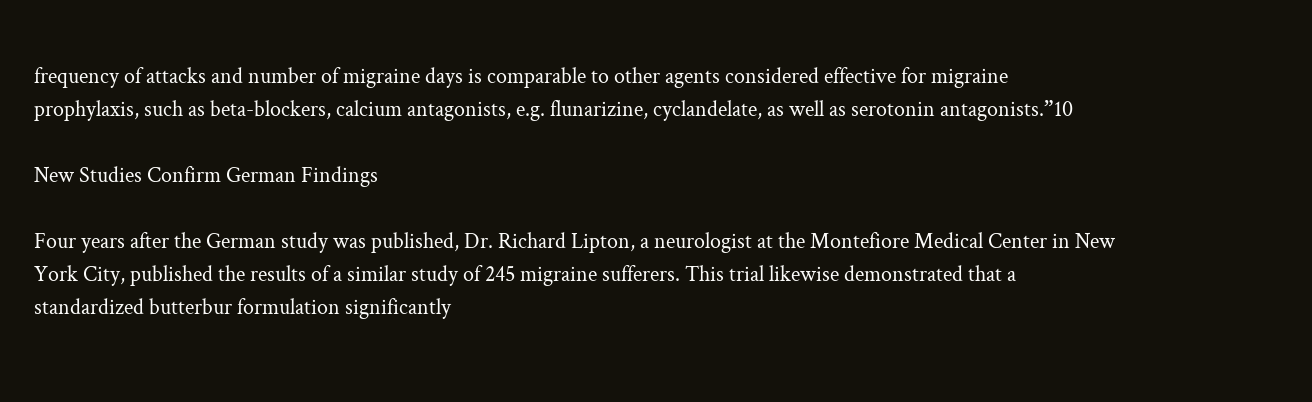frequency of attacks and number of migraine days is comparable to other agents considered effective for migraine prophylaxis, such as beta-blockers, calcium antagonists, e.g. flunarizine, cyclandelate, as well as serotonin antagonists.”10

New Studies Confirm German Findings

Four years after the German study was published, Dr. Richard Lipton, a neurologist at the Montefiore Medical Center in New York City, published the results of a similar study of 245 migraine sufferers. This trial likewise demonstrated that a standardized butterbur formulation significantly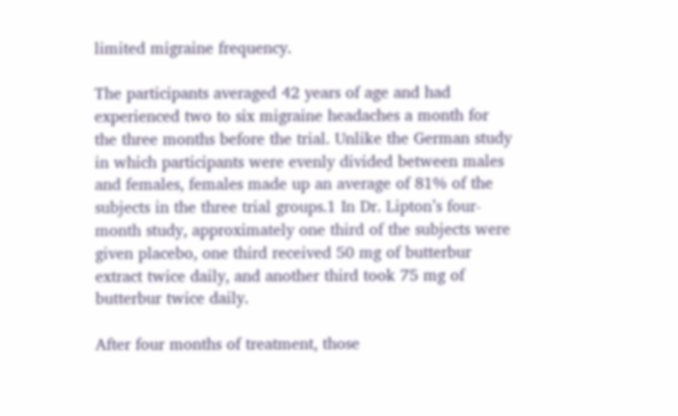limited migraine frequency.

The participants averaged 42 years of age and had experienced two to six migraine headaches a month for the three months before the trial. Unlike the German study in which participants were evenly divided between males and females, females made up an average of 81% of the subjects in the three trial groups.1 In Dr. Lipton’s four-month study, approximately one third of the subjects were given placebo, one third received 50 mg of butterbur extract twice daily, and another third took 75 mg of butterbur twice daily.

After four months of treatment, those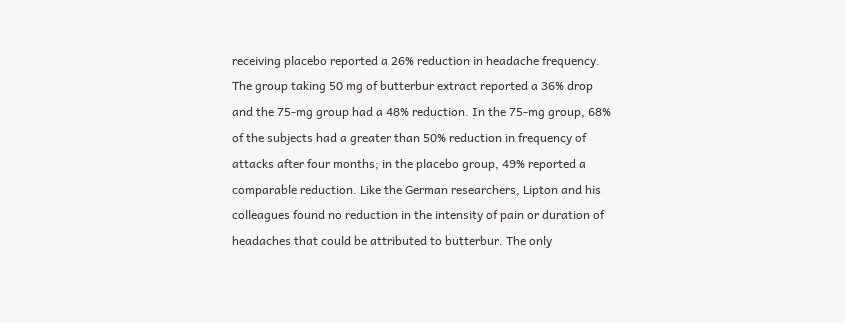receiving placebo reported a 26% reduction in headache frequency. The group taking 50 mg of butterbur extract reported a 36% drop and the 75-mg group had a 48% reduction. In the 75-mg group, 68% of the subjects had a greater than 50% reduction in frequency of attacks after four months; in the placebo group, 49% reported a comparable reduction. Like the German researchers, Lipton and his colleagues found no reduction in the intensity of pain or duration of headaches that could be attributed to butterbur. The only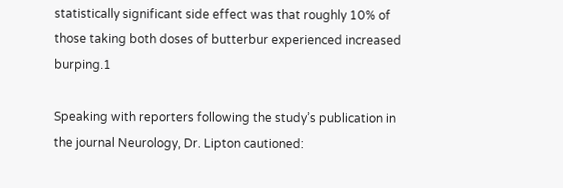statistically significant side effect was that roughly 10% of those taking both doses of butterbur experienced increased burping.1

Speaking with reporters following the study’s publication in the journal Neurology, Dr. Lipton cautioned: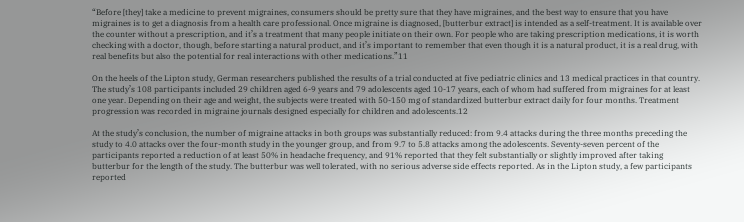“Before [they] take a medicine to prevent migraines, consumers should be pretty sure that they have migraines, and the best way to ensure that you have migraines is to get a diagnosis from a health care professional. Once migraine is diagnosed, [butterbur extract] is intended as a self-treatment. It is available over the counter without a prescription, and it’s a treatment that many people initiate on their own. For people who are taking prescription medications, it is worth checking with a doctor, though, before starting a natural product, and it’s important to remember that even though it is a natural product, it is a real drug, with real benefits but also the potential for real interactions with other medications.”11

On the heels of the Lipton study, German researchers published the results of a trial conducted at five pediatric clinics and 13 medical practices in that country. The study’s 108 participants included 29 children aged 6-9 years and 79 adolescents aged 10-17 years, each of whom had suffered from migraines for at least one year. Depending on their age and weight, the subjects were treated with 50-150 mg of standardized butterbur extract daily for four months. Treatment progression was recorded in migraine journals designed especially for children and adolescents.12

At the study’s conclusion, the number of migraine attacks in both groups was substantially reduced: from 9.4 attacks during the three months preceding the study to 4.0 attacks over the four-month study in the younger group, and from 9.7 to 5.8 attacks among the adolescents. Seventy-seven percent of the participants reported a reduction of at least 50% in headache frequency, and 91% reported that they felt substantially or slightly improved after taking butterbur for the length of the study. The butterbur was well tolerated, with no serious adverse side effects reported. As in the Lipton study, a few participants reported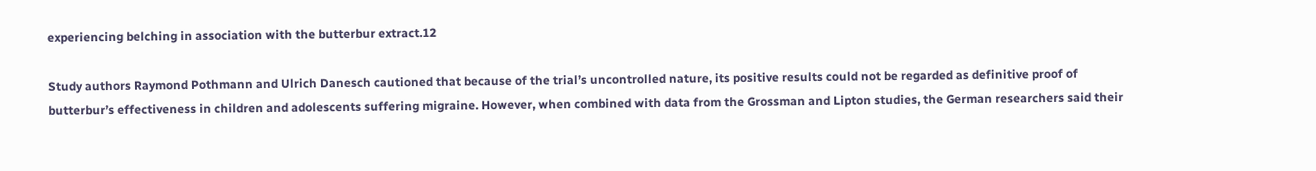experiencing belching in association with the butterbur extract.12

Study authors Raymond Pothmann and Ulrich Danesch cautioned that because of the trial’s uncontrolled nature, its positive results could not be regarded as definitive proof of butterbur’s effectiveness in children and adolescents suffering migraine. However, when combined with data from the Grossman and Lipton studies, the German researchers said their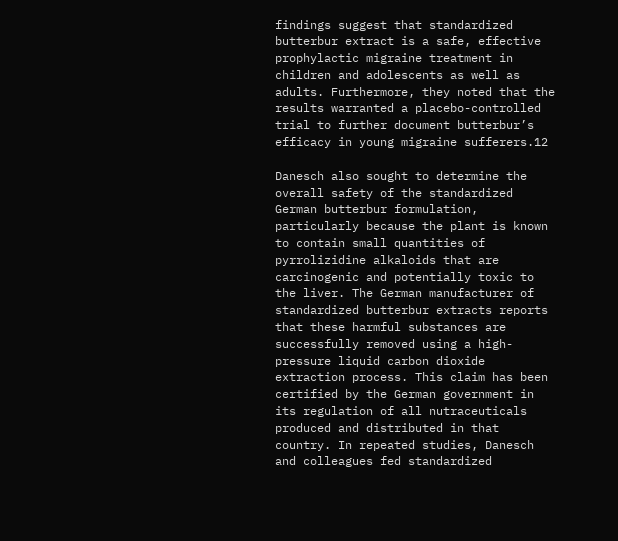findings suggest that standardized butterbur extract is a safe, effective prophylactic migraine treatment in children and adolescents as well as adults. Furthermore, they noted that the results warranted a placebo-controlled trial to further document butterbur’s efficacy in young migraine sufferers.12

Danesch also sought to determine the overall safety of the standardized German butterbur formulation, particularly because the plant is known to contain small quantities of pyrrolizidine alkaloids that are carcinogenic and potentially toxic to the liver. The German manufacturer of standardized butterbur extracts reports that these harmful substances are successfully removed using a high-pressure liquid carbon dioxide extraction process. This claim has been certified by the German government in its regulation of all nutraceuticals produced and distributed in that country. In repeated studies, Danesch and colleagues fed standardized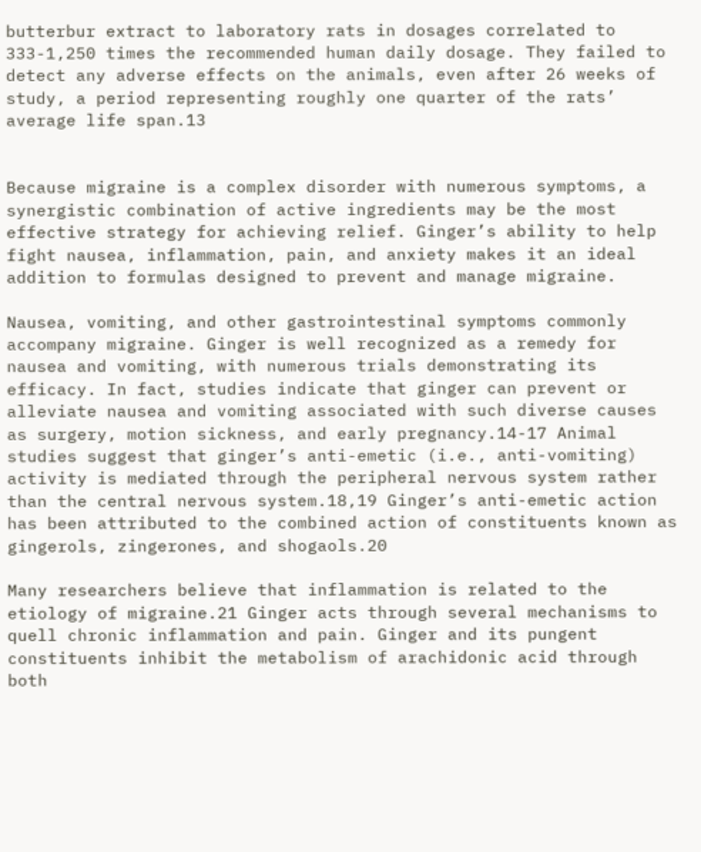butterbur extract to laboratory rats in dosages correlated to 333-1,250 times the recommended human daily dosage. They failed to detect any adverse effects on the animals, even after 26 weeks of study, a period representing roughly one quarter of the rats’ average life span.13


Because migraine is a complex disorder with numerous symptoms, a synergistic combination of active ingredients may be the most effective strategy for achieving relief. Ginger’s ability to help fight nausea, inflammation, pain, and anxiety makes it an ideal addition to formulas designed to prevent and manage migraine.

Nausea, vomiting, and other gastrointestinal symptoms commonly accompany migraine. Ginger is well recognized as a remedy for nausea and vomiting, with numerous trials demonstrating its efficacy. In fact, studies indicate that ginger can prevent or alleviate nausea and vomiting associated with such diverse causes as surgery, motion sickness, and early pregnancy.14-17 Animal studies suggest that ginger’s anti-emetic (i.e., anti-vomiting) activity is mediated through the peripheral nervous system rather than the central nervous system.18,19 Ginger’s anti-emetic action has been attributed to the combined action of constituents known as gingerols, zingerones, and shogaols.20

Many researchers believe that inflammation is related to the etiology of migraine.21 Ginger acts through several mechanisms to quell chronic inflammation and pain. Ginger and its pungent constituents inhibit the metabolism of arachidonic acid through both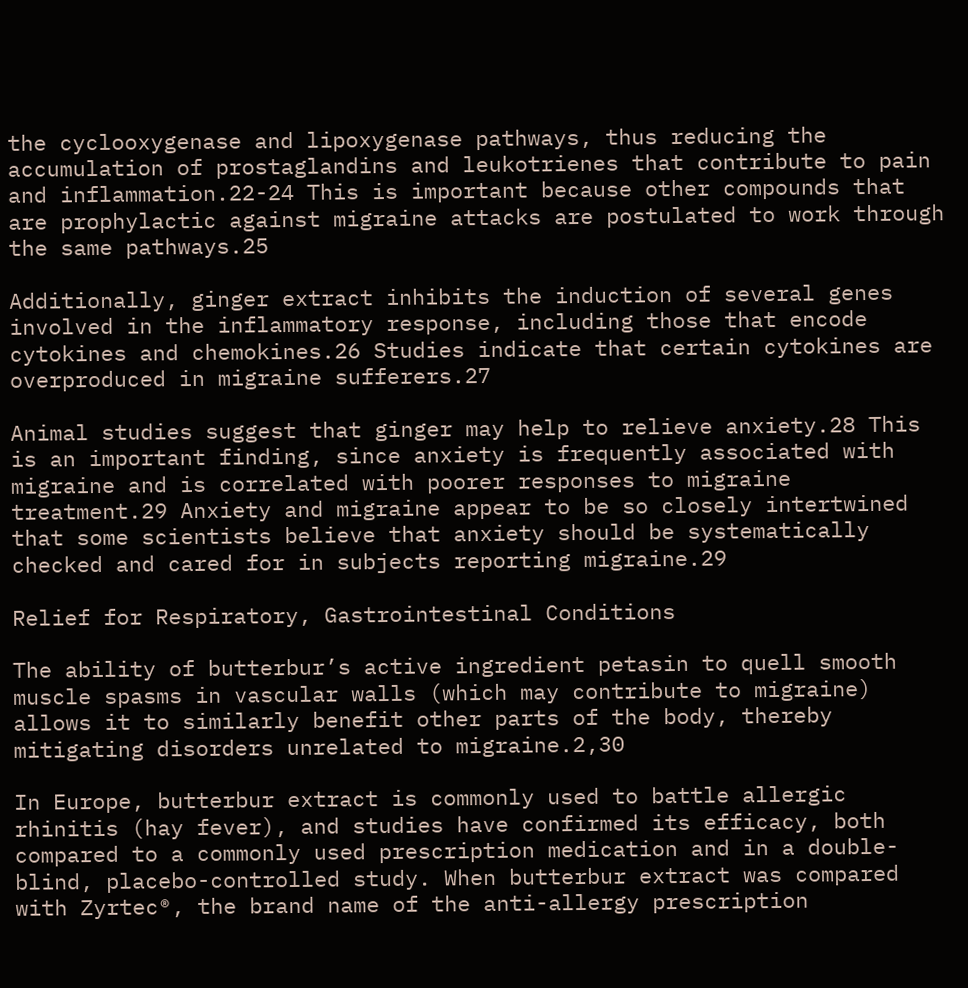the cyclooxygenase and lipoxygenase pathways, thus reducing the accumulation of prostaglandins and leukotrienes that contribute to pain and inflammation.22-24 This is important because other compounds that are prophylactic against migraine attacks are postulated to work through the same pathways.25

Additionally, ginger extract inhibits the induction of several genes involved in the inflammatory response, including those that encode cytokines and chemokines.26 Studies indicate that certain cytokines are overproduced in migraine sufferers.27

Animal studies suggest that ginger may help to relieve anxiety.28 This is an important finding, since anxiety is frequently associated with migraine and is correlated with poorer responses to migraine treatment.29 Anxiety and migraine appear to be so closely intertwined that some scientists believe that anxiety should be systematically checked and cared for in subjects reporting migraine.29

Relief for Respiratory, Gastrointestinal Conditions

The ability of butterbur’s active ingredient petasin to quell smooth muscle spasms in vascular walls (which may contribute to migraine) allows it to similarly benefit other parts of the body, thereby mitigating disorders unrelated to migraine.2,30

In Europe, butterbur extract is commonly used to battle allergic rhinitis (hay fever), and studies have confirmed its efficacy, both compared to a commonly used prescription medication and in a double- blind, placebo-controlled study. When butterbur extract was compared with Zyrtec®, the brand name of the anti-allergy prescription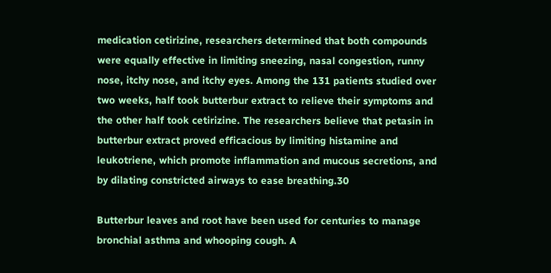medication cetirizine, researchers determined that both compounds were equally effective in limiting sneezing, nasal congestion, runny nose, itchy nose, and itchy eyes. Among the 131 patients studied over two weeks, half took butterbur extract to relieve their symptoms and the other half took cetirizine. The researchers believe that petasin in butterbur extract proved efficacious by limiting histamine and leukotriene, which promote inflammation and mucous secretions, and by dilating constricted airways to ease breathing.30

Butterbur leaves and root have been used for centuries to manage bronchial asthma and whooping cough. A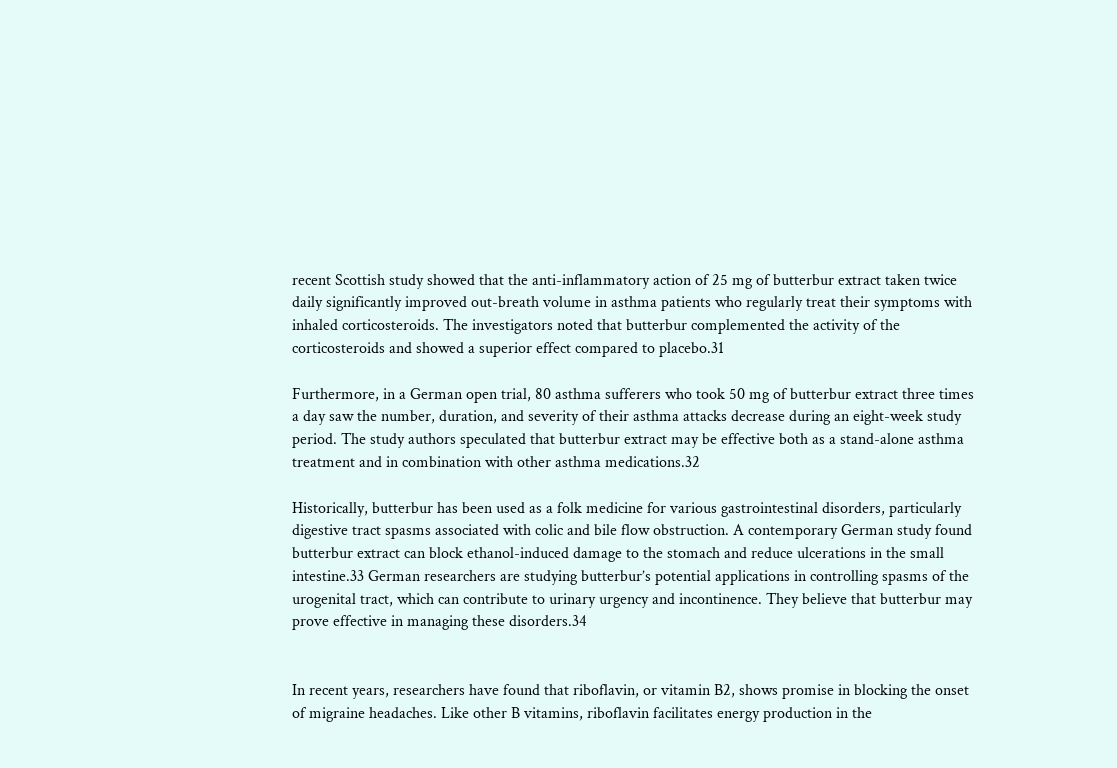recent Scottish study showed that the anti-inflammatory action of 25 mg of butterbur extract taken twice daily significantly improved out-breath volume in asthma patients who regularly treat their symptoms with inhaled corticosteroids. The investigators noted that butterbur complemented the activity of the corticosteroids and showed a superior effect compared to placebo.31

Furthermore, in a German open trial, 80 asthma sufferers who took 50 mg of butterbur extract three times a day saw the number, duration, and severity of their asthma attacks decrease during an eight-week study period. The study authors speculated that butterbur extract may be effective both as a stand-alone asthma treatment and in combination with other asthma medications.32

Historically, butterbur has been used as a folk medicine for various gastrointestinal disorders, particularly digestive tract spasms associated with colic and bile flow obstruction. A contemporary German study found butterbur extract can block ethanol-induced damage to the stomach and reduce ulcerations in the small intestine.33 German researchers are studying butterbur’s potential applications in controlling spasms of the urogenital tract, which can contribute to urinary urgency and incontinence. They believe that butterbur may prove effective in managing these disorders.34


In recent years, researchers have found that riboflavin, or vitamin B2, shows promise in blocking the onset of migraine headaches. Like other B vitamins, riboflavin facilitates energy production in the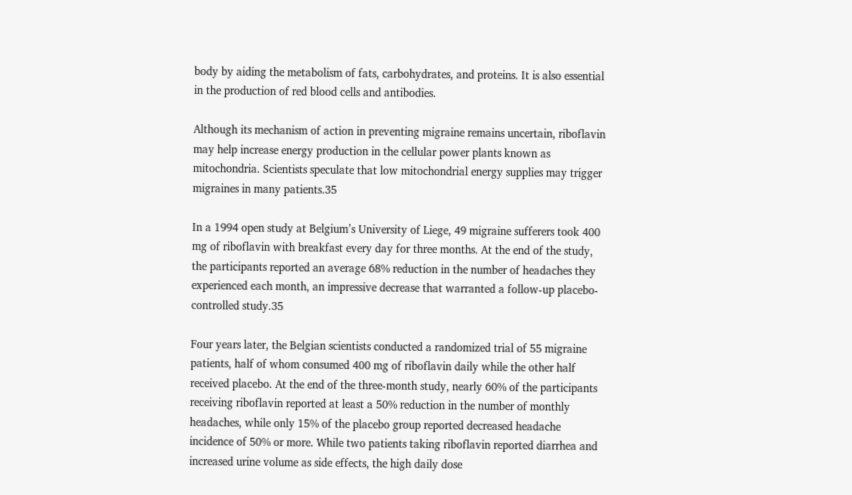body by aiding the metabolism of fats, carbohydrates, and proteins. It is also essential in the production of red blood cells and antibodies.

Although its mechanism of action in preventing migraine remains uncertain, riboflavin may help increase energy production in the cellular power plants known as mitochondria. Scientists speculate that low mitochondrial energy supplies may trigger migraines in many patients.35

In a 1994 open study at Belgium’s University of Liege, 49 migraine sufferers took 400 mg of riboflavin with breakfast every day for three months. At the end of the study, the participants reported an average 68% reduction in the number of headaches they experienced each month, an impressive decrease that warranted a follow-up placebo-controlled study.35

Four years later, the Belgian scientists conducted a randomized trial of 55 migraine patients, half of whom consumed 400 mg of riboflavin daily while the other half received placebo. At the end of the three-month study, nearly 60% of the participants receiving riboflavin reported at least a 50% reduction in the number of monthly headaches, while only 15% of the placebo group reported decreased headache incidence of 50% or more. While two patients taking riboflavin reported diarrhea and increased urine volume as side effects, the high daily dose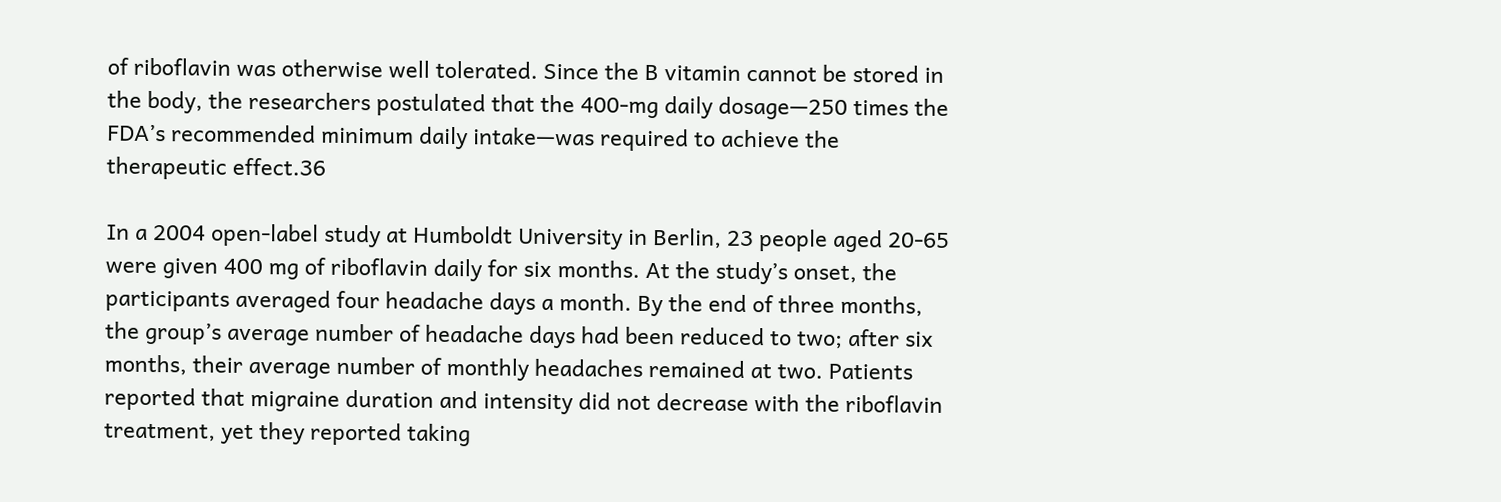of riboflavin was otherwise well tolerated. Since the B vitamin cannot be stored in the body, the researchers postulated that the 400-mg daily dosage—250 times the FDA’s recommended minimum daily intake—was required to achieve the therapeutic effect.36

In a 2004 open-label study at Humboldt University in Berlin, 23 people aged 20-65 were given 400 mg of riboflavin daily for six months. At the study’s onset, the participants averaged four headache days a month. By the end of three months, the group’s average number of headache days had been reduced to two; after six months, their average number of monthly headaches remained at two. Patients reported that migraine duration and intensity did not decrease with the riboflavin treatment, yet they reported taking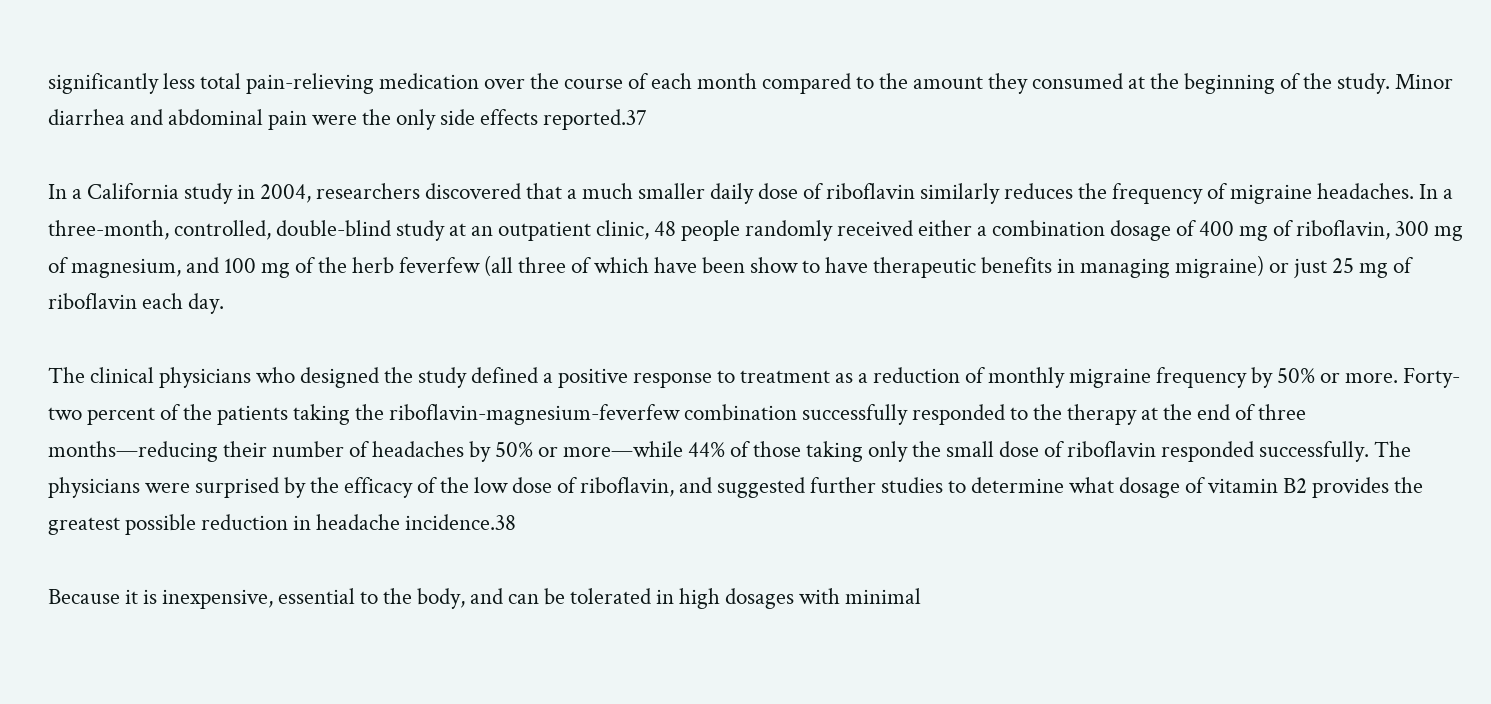significantly less total pain-relieving medication over the course of each month compared to the amount they consumed at the beginning of the study. Minor diarrhea and abdominal pain were the only side effects reported.37

In a California study in 2004, researchers discovered that a much smaller daily dose of riboflavin similarly reduces the frequency of migraine headaches. In a three-month, controlled, double-blind study at an outpatient clinic, 48 people randomly received either a combination dosage of 400 mg of riboflavin, 300 mg of magnesium, and 100 mg of the herb feverfew (all three of which have been show to have therapeutic benefits in managing migraine) or just 25 mg of riboflavin each day.

The clinical physicians who designed the study defined a positive response to treatment as a reduction of monthly migraine frequency by 50% or more. Forty-two percent of the patients taking the riboflavin-magnesium-feverfew combination successfully responded to the therapy at the end of three months—reducing their number of headaches by 50% or more—while 44% of those taking only the small dose of riboflavin responded successfully. The physicians were surprised by the efficacy of the low dose of riboflavin, and suggested further studies to determine what dosage of vitamin B2 provides the greatest possible reduction in headache incidence.38

Because it is inexpensive, essential to the body, and can be tolerated in high dosages with minimal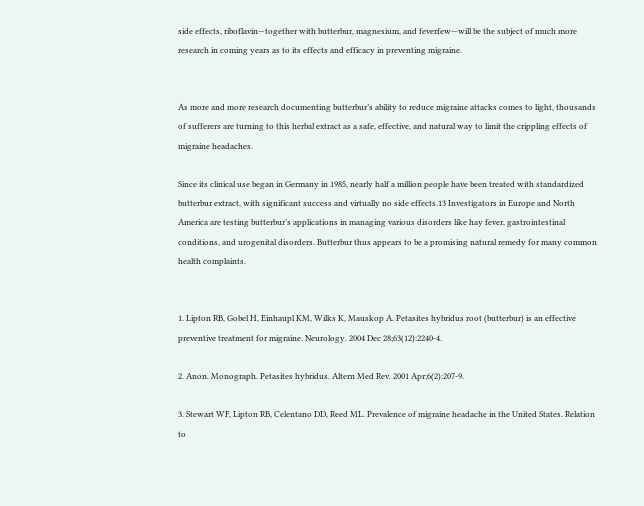side effects, riboflavin—together with butterbur, magnesium, and feverfew—will be the subject of much more research in coming years as to its effects and efficacy in preventing migraine.


As more and more research documenting butterbur’s ability to reduce migraine attacks comes to light, thousands of sufferers are turning to this herbal extract as a safe, effective, and natural way to limit the crippling effects of migraine headaches.

Since its clinical use began in Germany in 1985, nearly half a million people have been treated with standardized butterbur extract, with significant success and virtually no side effects.13 Investigators in Europe and North America are testing butterbur’s applications in managing various disorders like hay fever, gastrointestinal conditions, and urogenital disorders. Butterbur thus appears to be a promising natural remedy for many common health complaints.


1. Lipton RB, Gobel H, Einhaupl KM, Wilks K, Mauskop A. Petasites hybridus root (butterbur) is an effective preventive treatment for migraine. Neurology. 2004 Dec 28;63(12):2240-4.

2. Anon. Monograph. Petasites hybridus. Altern Med Rev. 2001 Apr;6(2):207-9.

3. Stewart WF, Lipton RB, Celentano DD, Reed ML. Prevalence of migraine headache in the United States. Relation to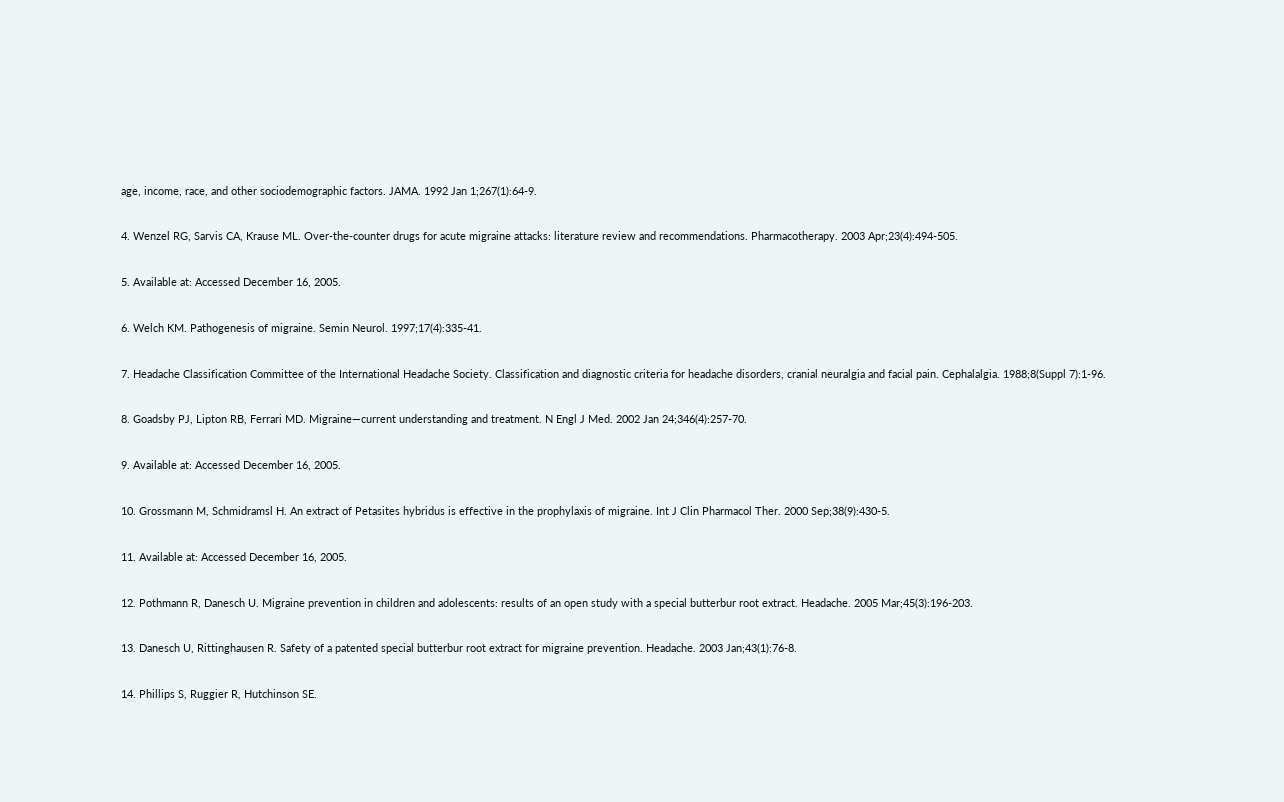age, income, race, and other sociodemographic factors. JAMA. 1992 Jan 1;267(1):64-9.

4. Wenzel RG, Sarvis CA, Krause ML. Over-the-counter drugs for acute migraine attacks: literature review and recommendations. Pharmacotherapy. 2003 Apr;23(4):494-505.

5. Available at: Accessed December 16, 2005.

6. Welch KM. Pathogenesis of migraine. Semin Neurol. 1997;17(4):335-41.

7. Headache Classification Committee of the International Headache Society. Classification and diagnostic criteria for headache disorders, cranial neuralgia and facial pain. Cephalalgia. 1988;8(Suppl 7):1-96.

8. Goadsby PJ, Lipton RB, Ferrari MD. Migraine—current understanding and treatment. N Engl J Med. 2002 Jan 24;346(4):257-70.

9. Available at: Accessed December 16, 2005.

10. Grossmann M, Schmidramsl H. An extract of Petasites hybridus is effective in the prophylaxis of migraine. Int J Clin Pharmacol Ther. 2000 Sep;38(9):430-5.

11. Available at: Accessed December 16, 2005.

12. Pothmann R, Danesch U. Migraine prevention in children and adolescents: results of an open study with a special butterbur root extract. Headache. 2005 Mar;45(3):196-203.

13. Danesch U, Rittinghausen R. Safety of a patented special butterbur root extract for migraine prevention. Headache. 2003 Jan;43(1):76-8.

14. Phillips S, Ruggier R, Hutchinson SE.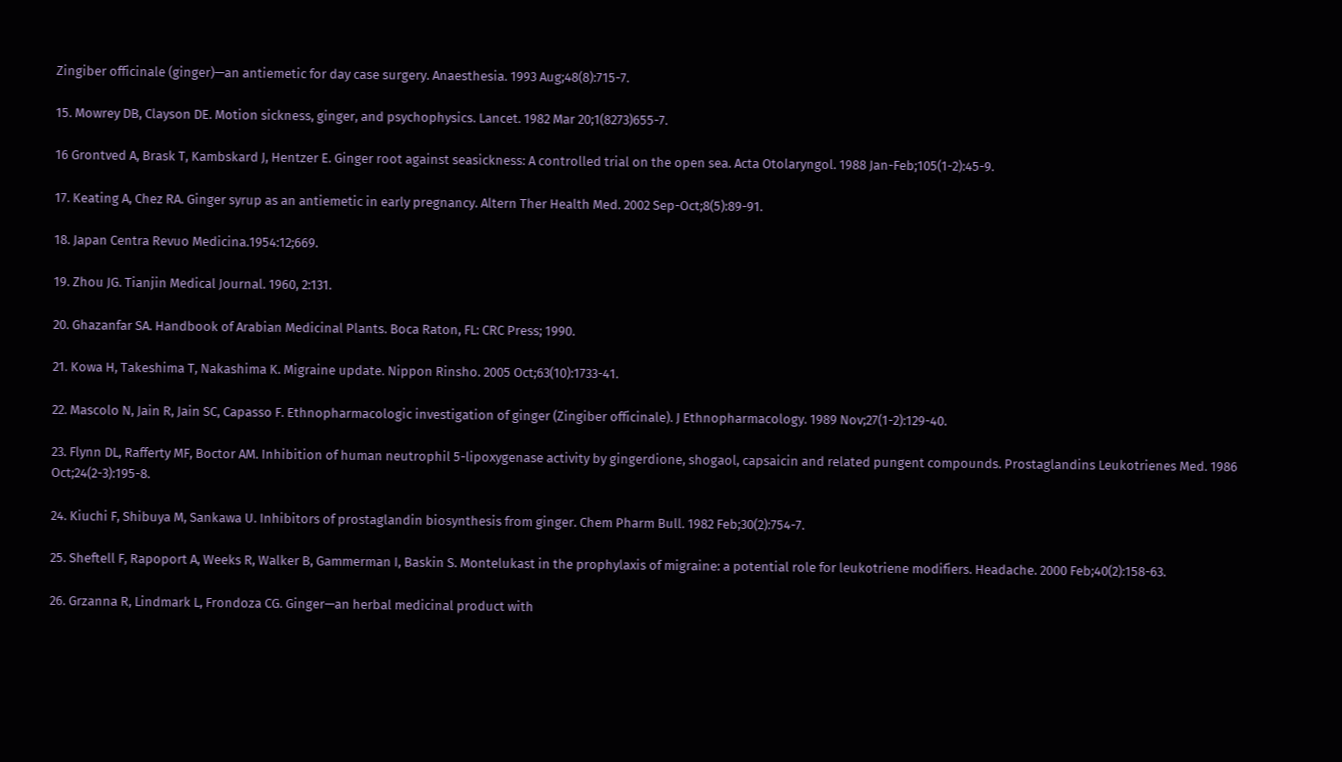Zingiber officinale (ginger)—an antiemetic for day case surgery. Anaesthesia. 1993 Aug;48(8):715-7.

15. Mowrey DB, Clayson DE. Motion sickness, ginger, and psychophysics. Lancet. 1982 Mar 20;1(8273)655-7.

16 Grontved A, Brask T, Kambskard J, Hentzer E. Ginger root against seasickness: A controlled trial on the open sea. Acta Otolaryngol. 1988 Jan-Feb;105(1-2):45-9.

17. Keating A, Chez RA. Ginger syrup as an antiemetic in early pregnancy. Altern Ther Health Med. 2002 Sep-Oct;8(5):89-91.

18. Japan Centra Revuo Medicina.1954:12;669.

19. Zhou JG. Tianjin Medical Journal. 1960, 2:131.

20. Ghazanfar SA. Handbook of Arabian Medicinal Plants. Boca Raton, FL: CRC Press; 1990.

21. Kowa H, Takeshima T, Nakashima K. Migraine update. Nippon Rinsho. 2005 Oct;63(10):1733-41.

22. Mascolo N, Jain R, Jain SC, Capasso F. Ethnopharmacologic investigation of ginger (Zingiber officinale). J Ethnopharmacology. 1989 Nov;27(1-2):129-40.

23. Flynn DL, Rafferty MF, Boctor AM. Inhibition of human neutrophil 5-lipoxygenase activity by gingerdione, shogaol, capsaicin and related pungent compounds. Prostaglandins Leukotrienes Med. 1986 Oct;24(2-3):195-8.

24. Kiuchi F, Shibuya M, Sankawa U. Inhibitors of prostaglandin biosynthesis from ginger. Chem Pharm Bull. 1982 Feb;30(2):754-7.

25. Sheftell F, Rapoport A, Weeks R, Walker B, Gammerman I, Baskin S. Montelukast in the prophylaxis of migraine: a potential role for leukotriene modifiers. Headache. 2000 Feb;40(2):158-63.

26. Grzanna R, Lindmark L, Frondoza CG. Ginger—an herbal medicinal product with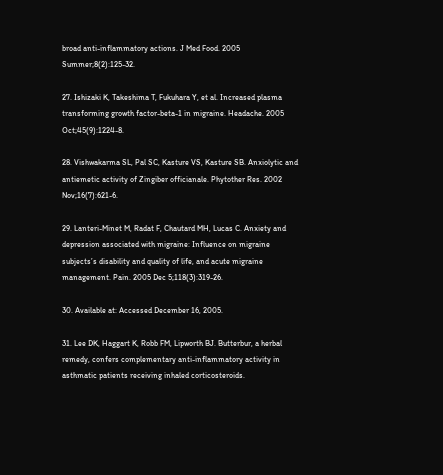broad anti-inflammatory actions. J Med Food. 2005 Summer;8(2):125-32.

27. Ishizaki K, Takeshima T, Fukuhara Y, et al. Increased plasma transforming growth factor-beta-1 in migraine. Headache. 2005 Oct;45(9):1224-8.

28. Vishwakarma SL, Pal SC, Kasture VS, Kasture SB. Anxiolytic and antiemetic activity of Zingiber officianale. Phytother Res. 2002 Nov;16(7):621-6.

29. Lanteri-Minet M, Radat F, Chautard MH, Lucas C. Anxiety and depression associated with migraine: Influence on migraine subjects’s disability and quality of life, and acute migraine management. Pain. 2005 Dec 5;118(3):319-26.

30. Available at: Accessed December 16, 2005.

31. Lee DK, Haggart K, Robb FM, Lipworth BJ. Butterbur, a herbal remedy, confers complementary anti-inflammatory activity in asthmatic patients receiving inhaled corticosteroids.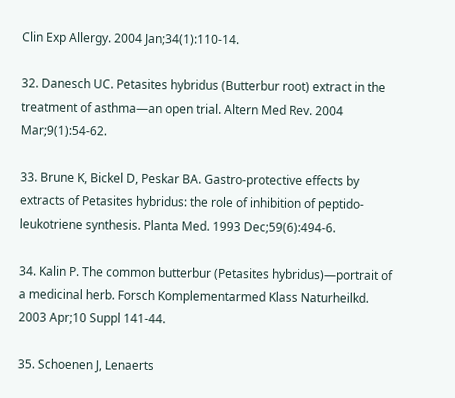Clin Exp Allergy. 2004 Jan;34(1):110-14.

32. Danesch UC. Petasites hybridus (Butterbur root) extract in the treatment of asthma—an open trial. Altern Med Rev. 2004 Mar;9(1):54-62.

33. Brune K, Bickel D, Peskar BA. Gastro-protective effects by extracts of Petasites hybridus: the role of inhibition of peptido-leukotriene synthesis. Planta Med. 1993 Dec;59(6):494-6.

34. Kalin P. The common butterbur (Petasites hybridus)—portrait of a medicinal herb. Forsch Komplementarmed Klass Naturheilkd. 2003 Apr;10 Suppl 141-44.

35. Schoenen J, Lenaerts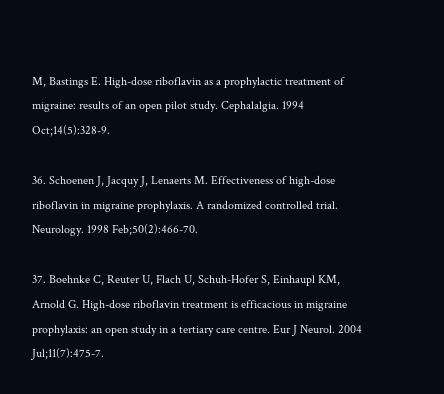M, Bastings E. High-dose riboflavin as a prophylactic treatment of migraine: results of an open pilot study. Cephalalgia. 1994 Oct;14(5):328-9.

36. Schoenen J, Jacquy J, Lenaerts M. Effectiveness of high-dose riboflavin in migraine prophylaxis. A randomized controlled trial. Neurology. 1998 Feb;50(2):466-70.

37. Boehnke C, Reuter U, Flach U, Schuh-Hofer S, Einhaupl KM, Arnold G. High-dose riboflavin treatment is efficacious in migraine prophylaxis: an open study in a tertiary care centre. Eur J Neurol. 2004 Jul;11(7):475-7.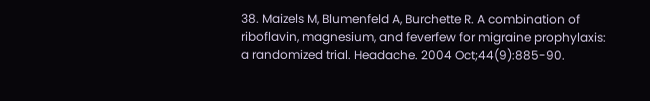38. Maizels M, Blumenfeld A, Burchette R. A combination of riboflavin, magnesium, and feverfew for migraine prophylaxis: a randomized trial. Headache. 2004 Oct;44(9):885-90.